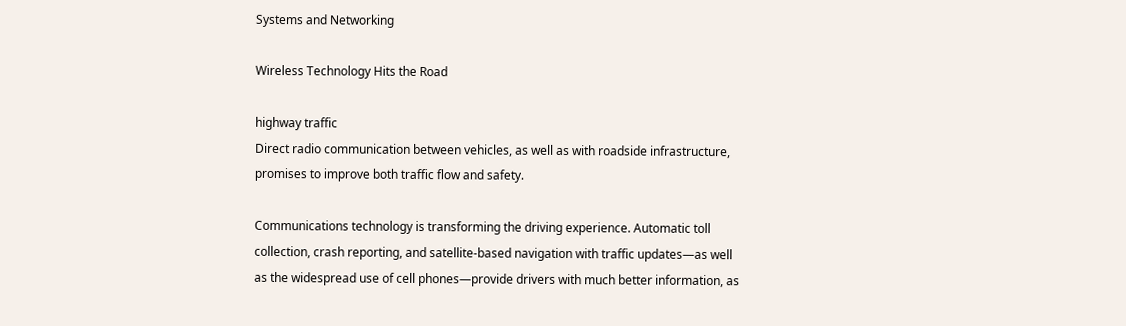Systems and Networking

Wireless Technology Hits the Road

highway traffic
Direct radio communication between vehicles, as well as with roadside infrastructure, promises to improve both traffic flow and safety.

Communications technology is transforming the driving experience. Automatic toll collection, crash reporting, and satellite-based navigation with traffic updates—as well as the widespread use of cell phones—provide drivers with much better information, as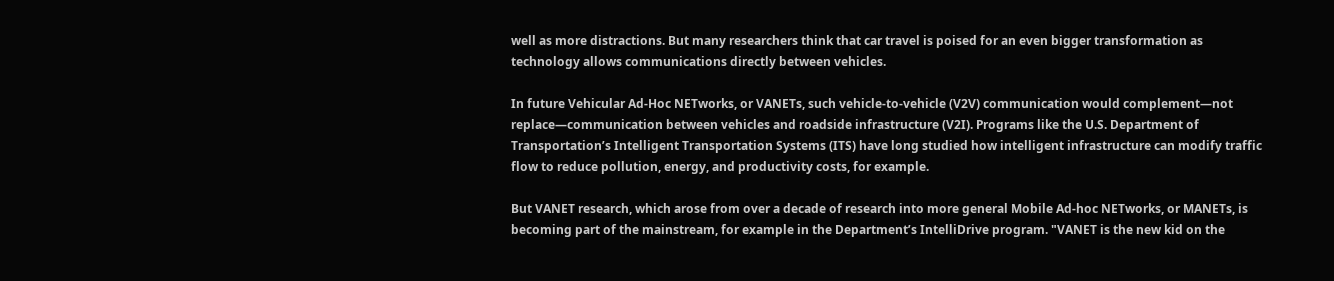well as more distractions. But many researchers think that car travel is poised for an even bigger transformation as technology allows communications directly between vehicles.

In future Vehicular Ad-Hoc NETworks, or VANETs, such vehicle-to-vehicle (V2V) communication would complement—not replace—communication between vehicles and roadside infrastructure (V2I). Programs like the U.S. Department of Transportation’s Intelligent Transportation Systems (ITS) have long studied how intelligent infrastructure can modify traffic flow to reduce pollution, energy, and productivity costs, for example.

But VANET research, which arose from over a decade of research into more general Mobile Ad-hoc NETworks, or MANETs, is becoming part of the mainstream, for example in the Department’s IntelliDrive program. "VANET is the new kid on the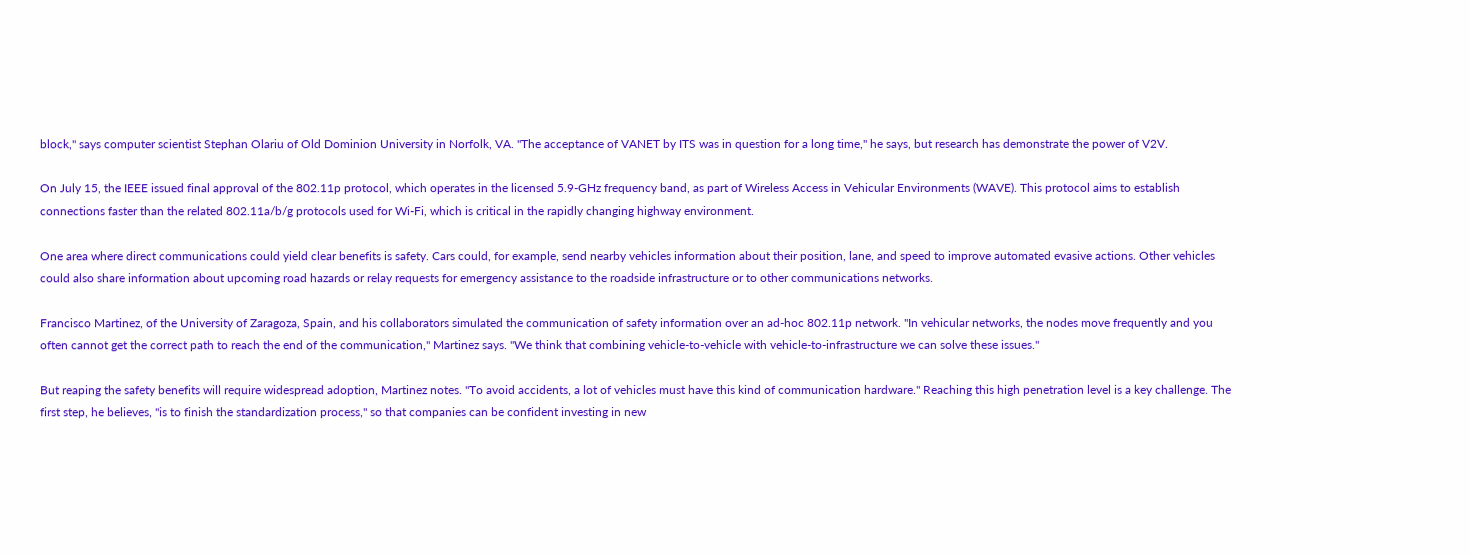block," says computer scientist Stephan Olariu of Old Dominion University in Norfolk, VA. "The acceptance of VANET by ITS was in question for a long time," he says, but research has demonstrate the power of V2V.

On July 15, the IEEE issued final approval of the 802.11p protocol, which operates in the licensed 5.9-GHz frequency band, as part of Wireless Access in Vehicular Environments (WAVE). This protocol aims to establish connections faster than the related 802.11a/b/g protocols used for Wi-Fi, which is critical in the rapidly changing highway environment.

One area where direct communications could yield clear benefits is safety. Cars could, for example, send nearby vehicles information about their position, lane, and speed to improve automated evasive actions. Other vehicles could also share information about upcoming road hazards or relay requests for emergency assistance to the roadside infrastructure or to other communications networks.

Francisco Martinez, of the University of Zaragoza, Spain, and his collaborators simulated the communication of safety information over an ad-hoc 802.11p network. "In vehicular networks, the nodes move frequently and you often cannot get the correct path to reach the end of the communication," Martinez says. "We think that combining vehicle-to-vehicle with vehicle-to-infrastructure we can solve these issues."

But reaping the safety benefits will require widespread adoption, Martinez notes. "To avoid accidents, a lot of vehicles must have this kind of communication hardware." Reaching this high penetration level is a key challenge. The first step, he believes, "is to finish the standardization process," so that companies can be confident investing in new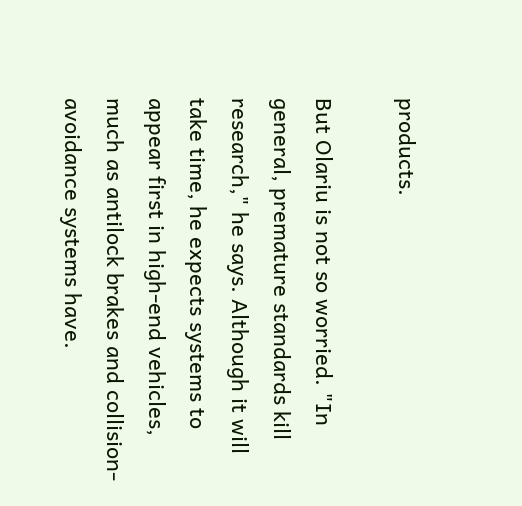products.

But Olariu is not so worried. "In general, premature standards kill research," he says. Although it will take time, he expects systems to appear first in high-end vehicles, much as antilock brakes and collision-avoidance systems have.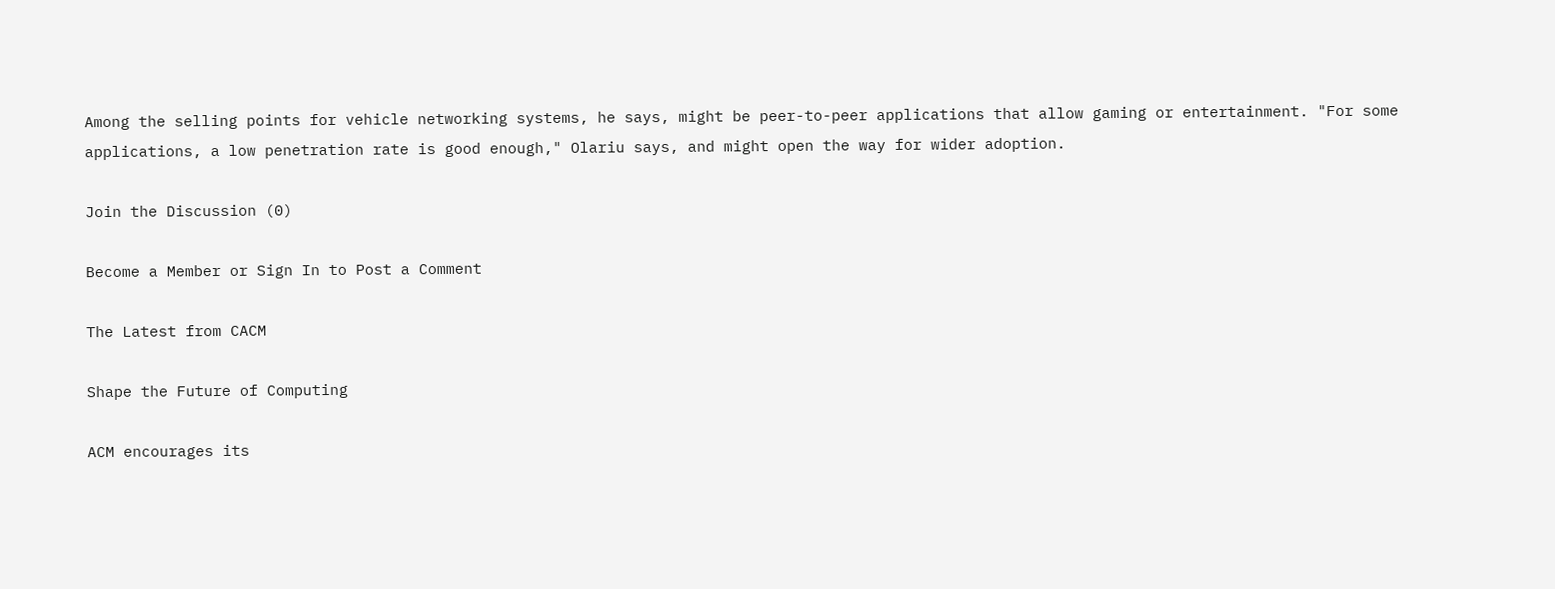Among the selling points for vehicle networking systems, he says, might be peer-to-peer applications that allow gaming or entertainment. "For some applications, a low penetration rate is good enough," Olariu says, and might open the way for wider adoption.

Join the Discussion (0)

Become a Member or Sign In to Post a Comment

The Latest from CACM

Shape the Future of Computing

ACM encourages its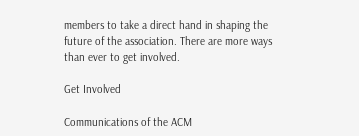members to take a direct hand in shaping the future of the association. There are more ways than ever to get involved.

Get Involved

Communications of the ACM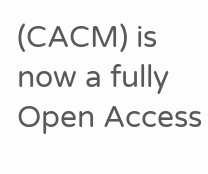(CACM) is now a fully Open Access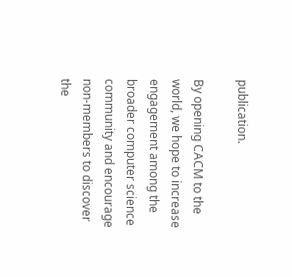publication.

By opening CACM to the world, we hope to increase engagement among the broader computer science community and encourage non-members to discover the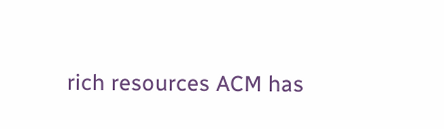rich resources ACM has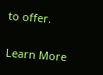to offer.

Learn More